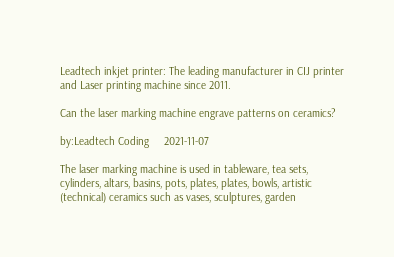Leadtech inkjet printer: The leading manufacturer in CIJ printer and Laser printing machine since 2011.

Can the laser marking machine engrave patterns on ceramics?

by:Leadtech Coding     2021-11-07

The laser marking machine is used in tableware, tea sets, cylinders, altars, basins, pots, plates, plates, bowls, artistic (technical) ceramics such as vases, sculptures, garden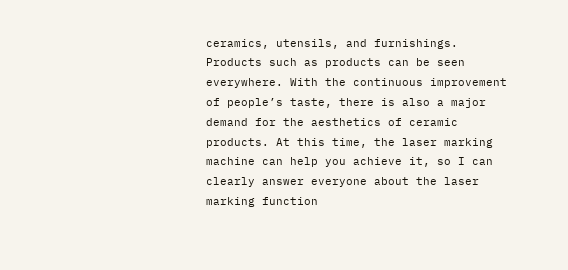ceramics, utensils, and furnishings. Products such as products can be seen everywhere. With the continuous improvement of people’s taste, there is also a major demand for the aesthetics of ceramic products. At this time, the laser marking machine can help you achieve it, so I can clearly answer everyone about the laser marking function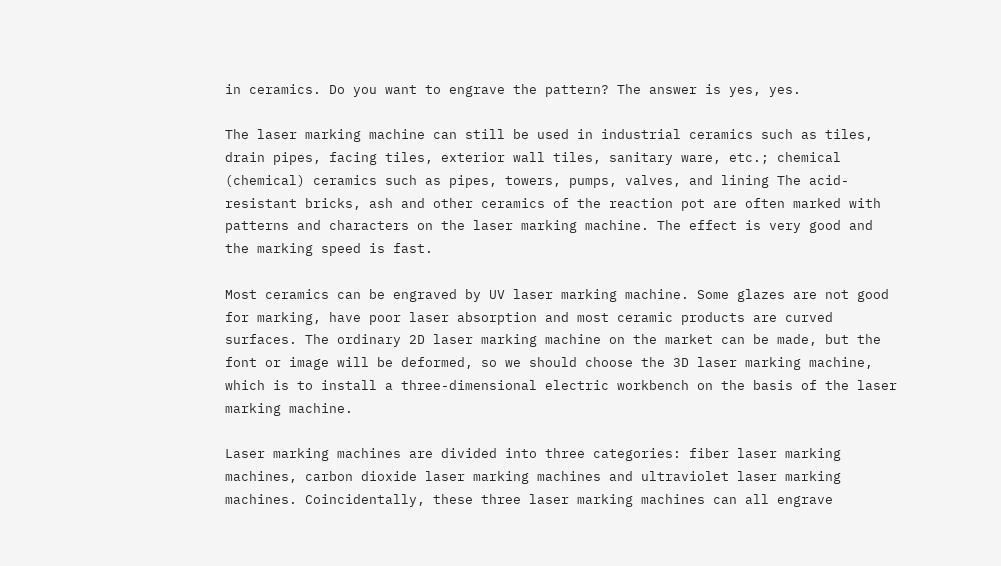in ceramics. Do you want to engrave the pattern? The answer is yes, yes.

The laser marking machine can still be used in industrial ceramics such as tiles, drain pipes, facing tiles, exterior wall tiles, sanitary ware, etc.; chemical (chemical) ceramics such as pipes, towers, pumps, valves, and lining The acid-resistant bricks, ash and other ceramics of the reaction pot are often marked with patterns and characters on the laser marking machine. The effect is very good and the marking speed is fast.

Most ceramics can be engraved by UV laser marking machine. Some glazes are not good for marking, have poor laser absorption and most ceramic products are curved surfaces. The ordinary 2D laser marking machine on the market can be made, but the font or image will be deformed, so we should choose the 3D laser marking machine, which is to install a three-dimensional electric workbench on the basis of the laser marking machine.

Laser marking machines are divided into three categories: fiber laser marking machines, carbon dioxide laser marking machines and ultraviolet laser marking machines. Coincidentally, these three laser marking machines can all engrave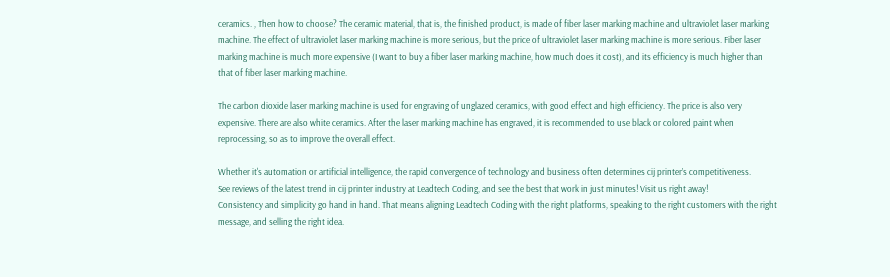ceramics. , Then how to choose? The ceramic material, that is, the finished product, is made of fiber laser marking machine and ultraviolet laser marking machine. The effect of ultraviolet laser marking machine is more serious, but the price of ultraviolet laser marking machine is more serious. Fiber laser marking machine is much more expensive (I want to buy a fiber laser marking machine, how much does it cost), and its efficiency is much higher than that of fiber laser marking machine.

The carbon dioxide laser marking machine is used for engraving of unglazed ceramics, with good effect and high efficiency. The price is also very expensive. There are also white ceramics. After the laser marking machine has engraved, it is recommended to use black or colored paint when reprocessing, so as to improve the overall effect.

Whether it's automation or artificial intelligence, the rapid convergence of technology and business often determines cij printer’s competitiveness.
See reviews of the latest trend in cij printer industry at Leadtech Coding, and see the best that work in just minutes! Visit us right away!
Consistency and simplicity go hand in hand. That means aligning Leadtech Coding with the right platforms, speaking to the right customers with the right message, and selling the right idea.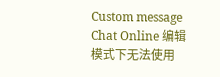Custom message
Chat Online 编辑模式下无法使用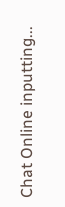Chat Online inputting...